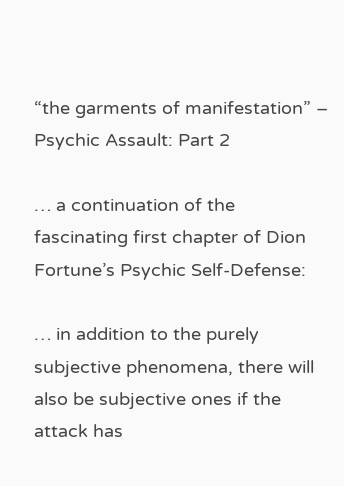“the garments of manifestation” – Psychic Assault: Part 2

… a continuation of the fascinating first chapter of Dion Fortune’s Psychic Self-Defense:

… in addition to the purely subjective phenomena, there will also be subjective ones if the attack has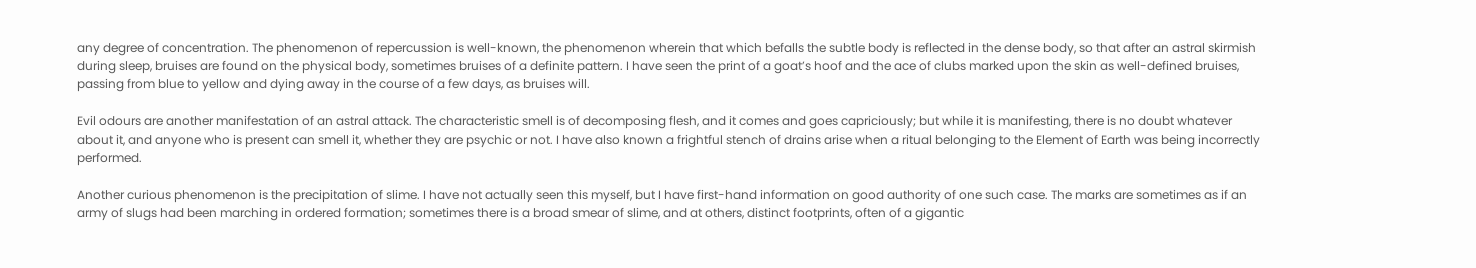any degree of concentration. The phenomenon of repercussion is well-known, the phenomenon wherein that which befalls the subtle body is reflected in the dense body, so that after an astral skirmish during sleep, bruises are found on the physical body, sometimes bruises of a definite pattern. I have seen the print of a goat’s hoof and the ace of clubs marked upon the skin as well-defined bruises, passing from blue to yellow and dying away in the course of a few days, as bruises will.

Evil odours are another manifestation of an astral attack. The characteristic smell is of decomposing flesh, and it comes and goes capriciously; but while it is manifesting, there is no doubt whatever about it, and anyone who is present can smell it, whether they are psychic or not. I have also known a frightful stench of drains arise when a ritual belonging to the Element of Earth was being incorrectly performed.

Another curious phenomenon is the precipitation of slime. I have not actually seen this myself, but I have first-hand information on good authority of one such case. The marks are sometimes as if an army of slugs had been marching in ordered formation; sometimes there is a broad smear of slime, and at others, distinct footprints, often of a gigantic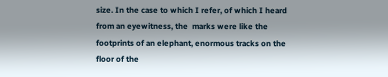size. In the case to which I refer, of which I heard from an eyewitness, the  marks were like the footprints of an elephant, enormous tracks on the floor of the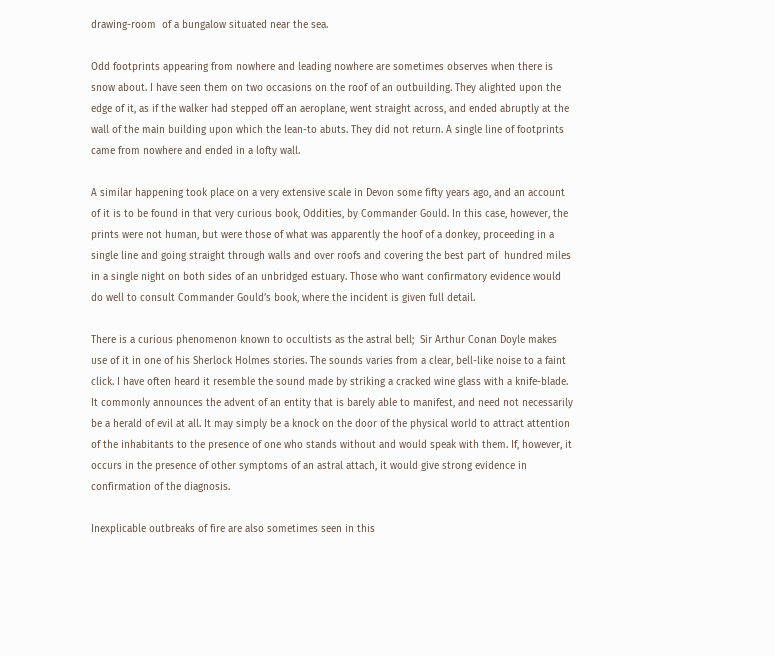drawing-room  of a bungalow situated near the sea.

Odd footprints appearing from nowhere and leading nowhere are sometimes observes when there is snow about. I have seen them on two occasions on the roof of an outbuilding. They alighted upon the edge of it, as if the walker had stepped off an aeroplane, went straight across, and ended abruptly at the wall of the main building upon which the lean-to abuts. They did not return. A single line of footprints came from nowhere and ended in a lofty wall.

A similar happening took place on a very extensive scale in Devon some fifty years ago, and an account of it is to be found in that very curious book, Oddities, by Commander Gould. In this case, however, the prints were not human, but were those of what was apparently the hoof of a donkey, proceeding in a single line and going straight through walls and over roofs and covering the best part of  hundred miles in a single night on both sides of an unbridged estuary. Those who want confirmatory evidence would do well to consult Commander Gould’s book, where the incident is given full detail.

There is a curious phenomenon known to occultists as the astral bell;  Sir Arthur Conan Doyle makes use of it in one of his Sherlock Holmes stories. The sounds varies from a clear, bell-like noise to a faint click. I have often heard it resemble the sound made by striking a cracked wine glass with a knife-blade. It commonly announces the advent of an entity that is barely able to manifest, and need not necessarily be a herald of evil at all. It may simply be a knock on the door of the physical world to attract attention of the inhabitants to the presence of one who stands without and would speak with them. If, however, it occurs in the presence of other symptoms of an astral attach, it would give strong evidence in confirmation of the diagnosis.

Inexplicable outbreaks of fire are also sometimes seen in this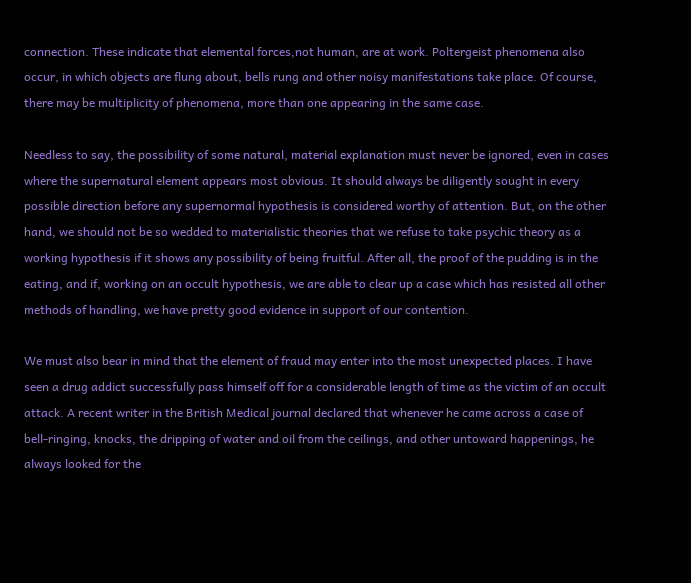connection. These indicate that elemental forces,not human, are at work. Poltergeist phenomena also occur, in which objects are flung about, bells rung and other noisy manifestations take place. Of course, there may be multiplicity of phenomena, more than one appearing in the same case.

Needless to say, the possibility of some natural, material explanation must never be ignored, even in cases where the supernatural element appears most obvious. It should always be diligently sought in every possible direction before any supernormal hypothesis is considered worthy of attention. But, on the other hand, we should not be so wedded to materialistic theories that we refuse to take psychic theory as a working hypothesis if it shows any possibility of being fruitful. After all, the proof of the pudding is in the eating, and if, working on an occult hypothesis, we are able to clear up a case which has resisted all other methods of handling, we have pretty good evidence in support of our contention.

We must also bear in mind that the element of fraud may enter into the most unexpected places. I have seen a drug addict successfully pass himself off for a considerable length of time as the victim of an occult attack. A recent writer in the British Medical journal declared that whenever he came across a case of bell-ringing, knocks, the dripping of water and oil from the ceilings, and other untoward happenings, he always looked for the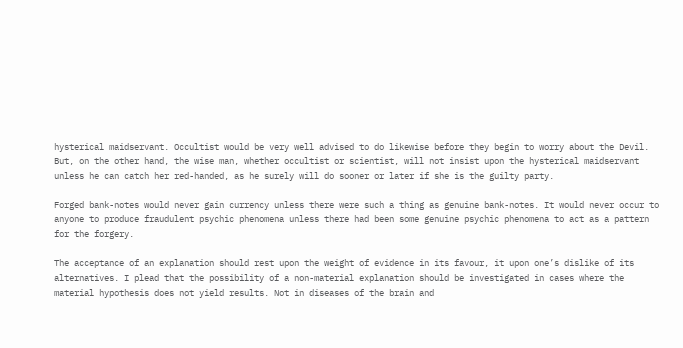hysterical maidservant. Occultist would be very well advised to do likewise before they begin to worry about the Devil. But, on the other hand, the wise man, whether occultist or scientist, will not insist upon the hysterical maidservant unless he can catch her red-handed, as he surely will do sooner or later if she is the guilty party.

Forged bank-notes would never gain currency unless there were such a thing as genuine bank-notes. It would never occur to anyone to produce fraudulent psychic phenomena unless there had been some genuine psychic phenomena to act as a pattern for the forgery.

The acceptance of an explanation should rest upon the weight of evidence in its favour, it upon one’s dislike of its alternatives. I plead that the possibility of a non-material explanation should be investigated in cases where the material hypothesis does not yield results. Not in diseases of the brain and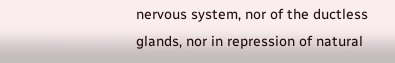nervous system, nor of the ductless glands, nor in repression of natural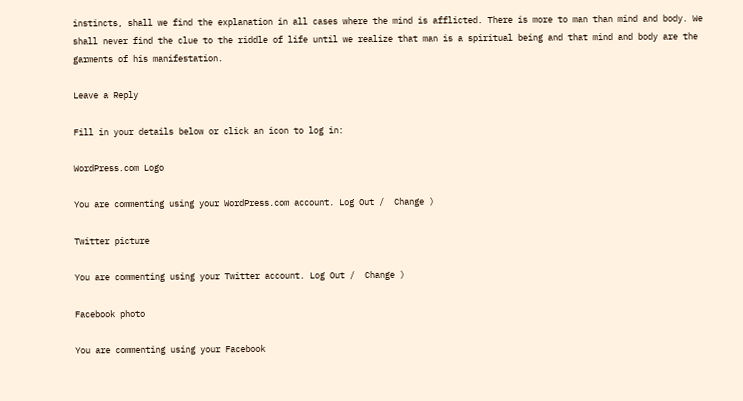instincts, shall we find the explanation in all cases where the mind is afflicted. There is more to man than mind and body. We shall never find the clue to the riddle of life until we realize that man is a spiritual being and that mind and body are the garments of his manifestation.

Leave a Reply

Fill in your details below or click an icon to log in:

WordPress.com Logo

You are commenting using your WordPress.com account. Log Out /  Change )

Twitter picture

You are commenting using your Twitter account. Log Out /  Change )

Facebook photo

You are commenting using your Facebook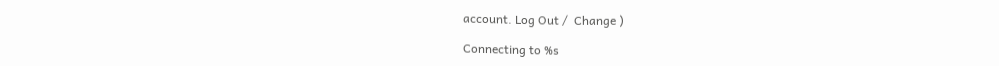account. Log Out /  Change )

Connecting to %s